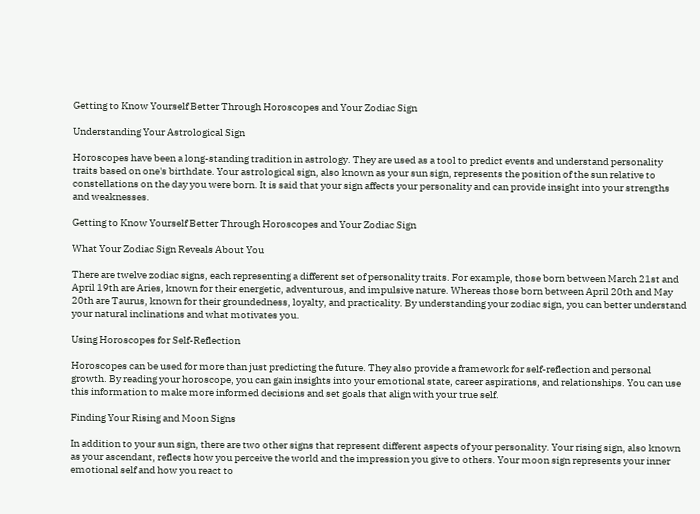Getting to Know Yourself Better Through Horoscopes and Your Zodiac Sign

Understanding Your Astrological Sign

Horoscopes have been a long-standing tradition in astrology. They are used as a tool to predict events and understand personality traits based on one's birthdate. Your astrological sign, also known as your sun sign, represents the position of the sun relative to constellations on the day you were born. It is said that your sign affects your personality and can provide insight into your strengths and weaknesses.

Getting to Know Yourself Better Through Horoscopes and Your Zodiac Sign

What Your Zodiac Sign Reveals About You

There are twelve zodiac signs, each representing a different set of personality traits. For example, those born between March 21st and April 19th are Aries, known for their energetic, adventurous, and impulsive nature. Whereas those born between April 20th and May 20th are Taurus, known for their groundedness, loyalty, and practicality. By understanding your zodiac sign, you can better understand your natural inclinations and what motivates you.

Using Horoscopes for Self-Reflection

Horoscopes can be used for more than just predicting the future. They also provide a framework for self-reflection and personal growth. By reading your horoscope, you can gain insights into your emotional state, career aspirations, and relationships. You can use this information to make more informed decisions and set goals that align with your true self.

Finding Your Rising and Moon Signs

In addition to your sun sign, there are two other signs that represent different aspects of your personality. Your rising sign, also known as your ascendant, reflects how you perceive the world and the impression you give to others. Your moon sign represents your inner emotional self and how you react to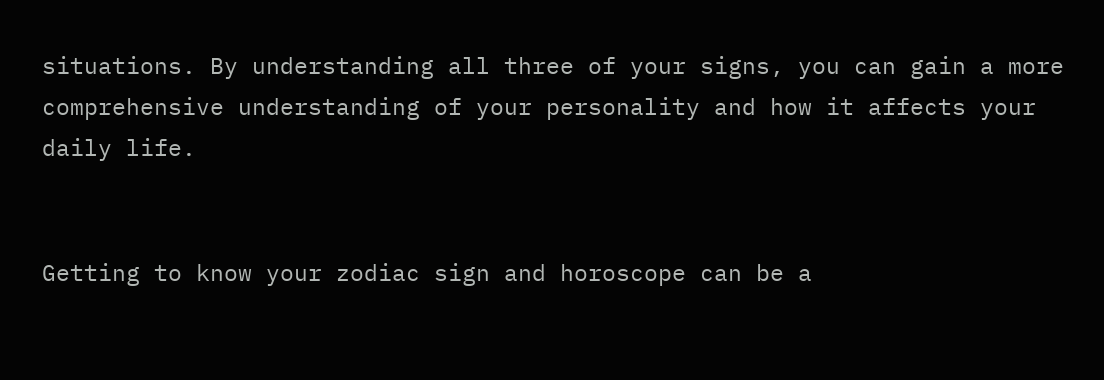situations. By understanding all three of your signs, you can gain a more comprehensive understanding of your personality and how it affects your daily life.


Getting to know your zodiac sign and horoscope can be a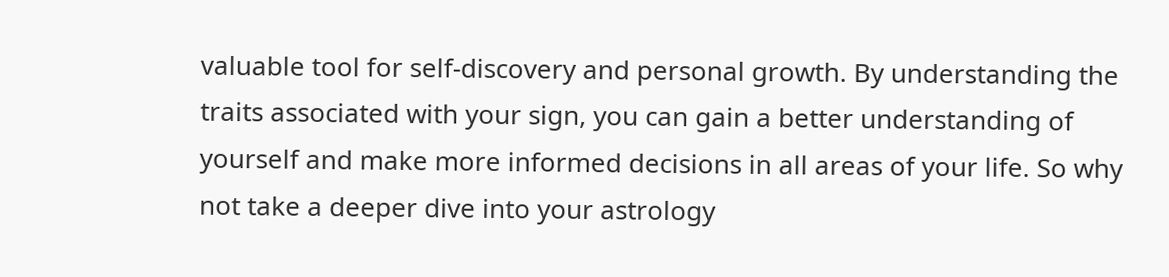valuable tool for self-discovery and personal growth. By understanding the traits associated with your sign, you can gain a better understanding of yourself and make more informed decisions in all areas of your life. So why not take a deeper dive into your astrology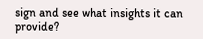sign and see what insights it can provide?